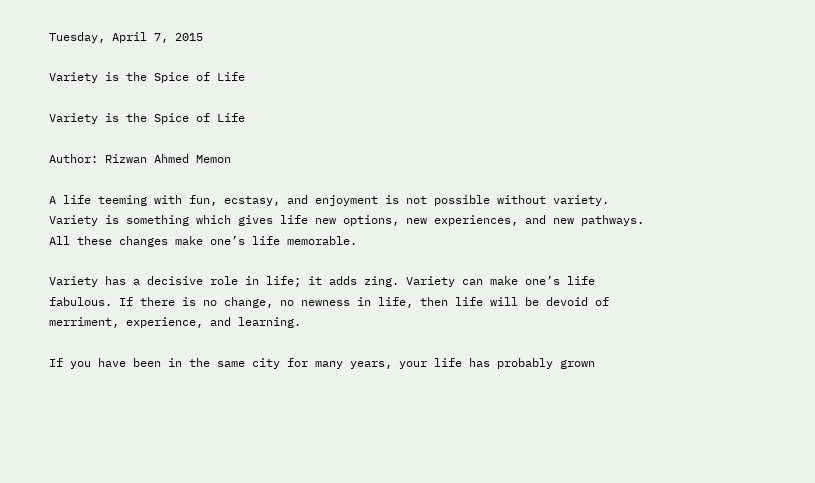Tuesday, April 7, 2015

Variety is the Spice of Life

Variety is the Spice of Life

Author: Rizwan Ahmed Memon

A life teeming with fun, ecstasy, and enjoyment is not possible without variety. Variety is something which gives life new options, new experiences, and new pathways. All these changes make one’s life memorable.

Variety has a decisive role in life; it adds zing. Variety can make one’s life fabulous. If there is no change, no newness in life, then life will be devoid of merriment, experience, and learning.

If you have been in the same city for many years, your life has probably grown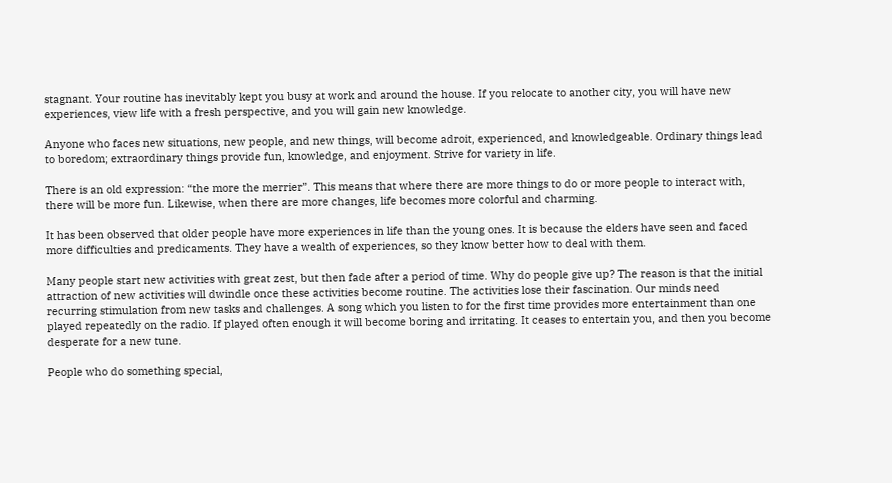stagnant. Your routine has inevitably kept you busy at work and around the house. If you relocate to another city, you will have new experiences, view life with a fresh perspective, and you will gain new knowledge.

Anyone who faces new situations, new people, and new things, will become adroit, experienced, and knowledgeable. Ordinary things lead to boredom; extraordinary things provide fun, knowledge, and enjoyment. Strive for variety in life.

There is an old expression: “the more the merrier”. This means that where there are more things to do or more people to interact with, there will be more fun. Likewise, when there are more changes, life becomes more colorful and charming.

It has been observed that older people have more experiences in life than the young ones. It is because the elders have seen and faced more difficulties and predicaments. They have a wealth of experiences, so they know better how to deal with them.

Many people start new activities with great zest, but then fade after a period of time. Why do people give up? The reason is that the initial attraction of new activities will dwindle once these activities become routine. The activities lose their fascination. Our minds need recurring stimulation from new tasks and challenges. A song which you listen to for the first time provides more entertainment than one played repeatedly on the radio. If played often enough it will become boring and irritating. It ceases to entertain you, and then you become desperate for a new tune.

People who do something special,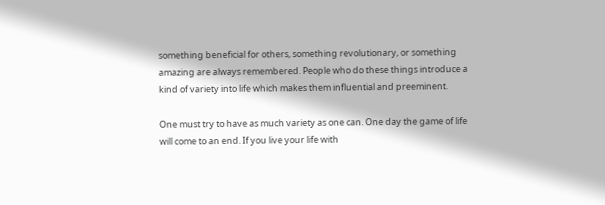something beneficial for others, something revolutionary, or something amazing are always remembered. People who do these things introduce a kind of variety into life which makes them influential and preeminent.

One must try to have as much variety as one can. One day the game of life will come to an end. If you live your life with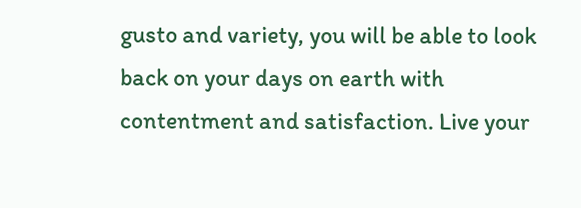gusto and variety, you will be able to look back on your days on earth with contentment and satisfaction. Live your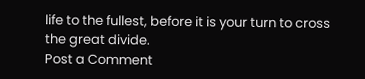life to the fullest, before it is your turn to cross the great divide.
Post a Comment